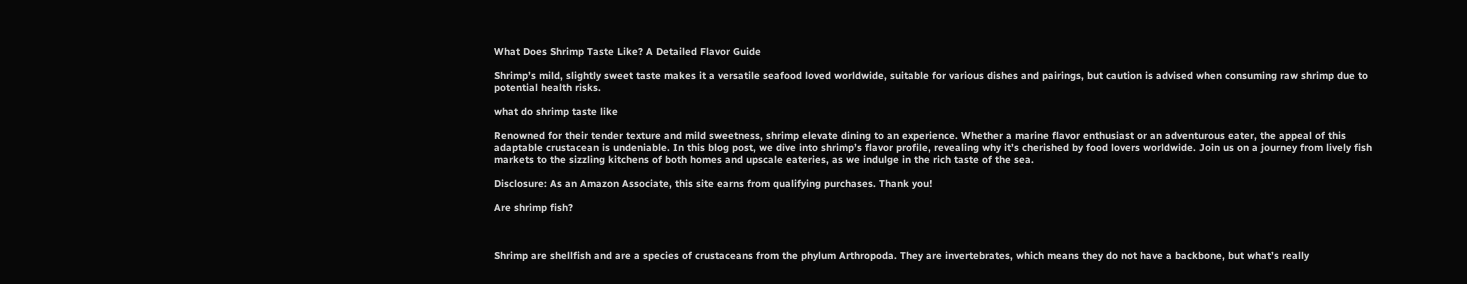What Does Shrimp Taste Like? A Detailed Flavor Guide

Shrimp’s mild, slightly sweet taste makes it a versatile seafood loved worldwide, suitable for various dishes and pairings, but caution is advised when consuming raw shrimp due to potential health risks.

what do shrimp taste like

Renowned for their tender texture and mild sweetness, shrimp elevate dining to an experience. Whether a marine flavor enthusiast or an adventurous eater, the appeal of this adaptable crustacean is undeniable. In this blog post, we dive into shrimp’s flavor profile, revealing why it’s cherished by food lovers worldwide. Join us on a journey from lively fish markets to the sizzling kitchens of both homes and upscale eateries, as we indulge in the rich taste of the sea.

Disclosure: As an Amazon Associate, this site earns from qualifying purchases. Thank you!

Are shrimp fish?



Shrimp are shellfish and are a species of crustaceans from the phylum Arthropoda. They are invertebrates, which means they do not have a backbone, but what’s really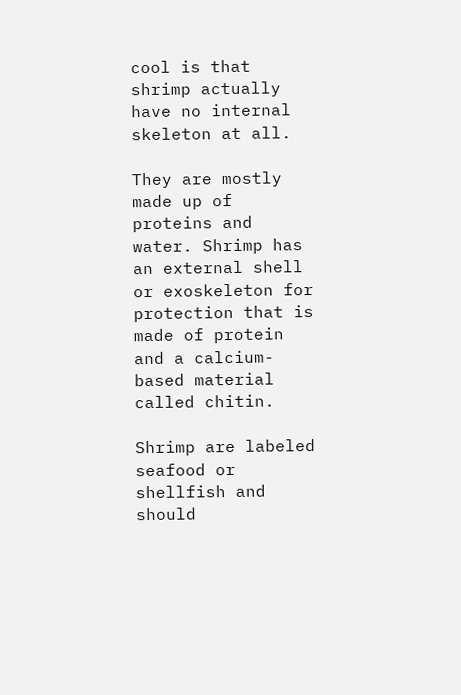cool is that shrimp actually have no internal skeleton at all.

They are mostly made up of proteins and water. Shrimp has an external shell or exoskeleton for protection that is made of protein and a calcium-based material called chitin.

Shrimp are labeled seafood or shellfish and should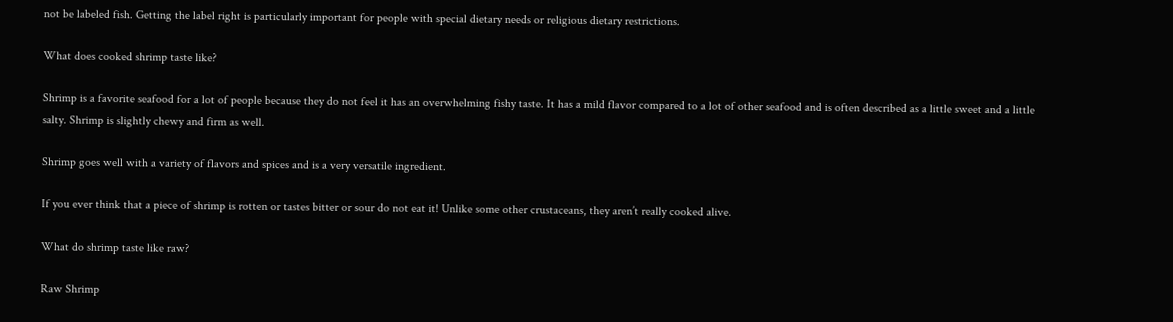not be labeled fish. Getting the label right is particularly important for people with special dietary needs or religious dietary restrictions.

What does cooked shrimp taste like?

Shrimp is a favorite seafood for a lot of people because they do not feel it has an overwhelming fishy taste. It has a mild flavor compared to a lot of other seafood and is often described as a little sweet and a little salty. Shrimp is slightly chewy and firm as well.

Shrimp goes well with a variety of flavors and spices and is a very versatile ingredient.

If you ever think that a piece of shrimp is rotten or tastes bitter or sour do not eat it! Unlike some other crustaceans, they aren’t really cooked alive.

What do shrimp taste like raw?

Raw Shrimp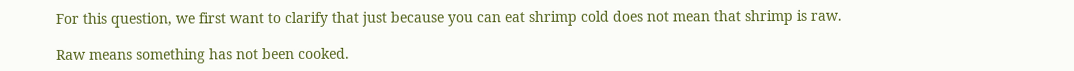For this question, we first want to clarify that just because you can eat shrimp cold does not mean that shrimp is raw.

Raw means something has not been cooked.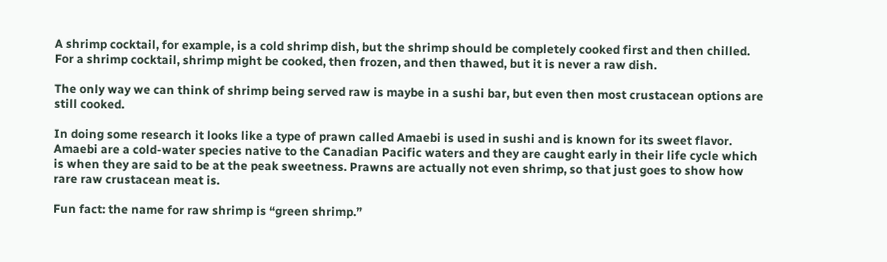A shrimp cocktail, for example, is a cold shrimp dish, but the shrimp should be completely cooked first and then chilled. For a shrimp cocktail, shrimp might be cooked, then frozen, and then thawed, but it is never a raw dish.

The only way we can think of shrimp being served raw is maybe in a sushi bar, but even then most crustacean options are still cooked.

In doing some research it looks like a type of prawn called Amaebi is used in sushi and is known for its sweet flavor. Amaebi are a cold-water species native to the Canadian Pacific waters and they are caught early in their life cycle which is when they are said to be at the peak sweetness. Prawns are actually not even shrimp, so that just goes to show how rare raw crustacean meat is.

Fun fact: the name for raw shrimp is “green shrimp.”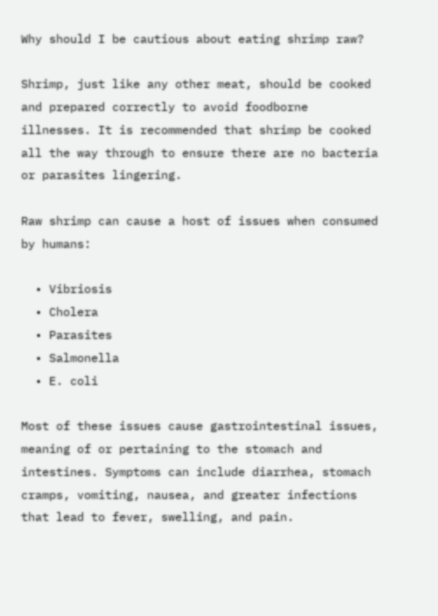Why should I be cautious about eating shrimp raw?

Shrimp, just like any other meat, should be cooked and prepared correctly to avoid foodborne illnesses. It is recommended that shrimp be cooked all the way through to ensure there are no bacteria or parasites lingering.

Raw shrimp can cause a host of issues when consumed by humans:

  • Vibriosis
  • Cholera
  • Parasites
  • Salmonella
  • E. coli

Most of these issues cause gastrointestinal issues, meaning of or pertaining to the stomach and intestines. Symptoms can include diarrhea, stomach cramps, vomiting, nausea, and greater infections that lead to fever, swelling, and pain.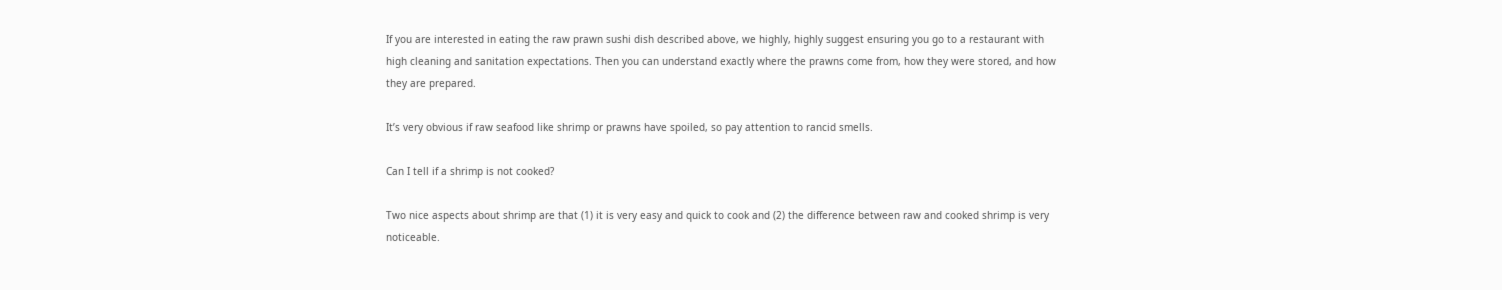If you are interested in eating the raw prawn sushi dish described above, we highly, highly suggest ensuring you go to a restaurant with high cleaning and sanitation expectations. Then you can understand exactly where the prawns come from, how they were stored, and how they are prepared.

It’s very obvious if raw seafood like shrimp or prawns have spoiled, so pay attention to rancid smells.

Can I tell if a shrimp is not cooked?

Two nice aspects about shrimp are that (1) it is very easy and quick to cook and (2) the difference between raw and cooked shrimp is very noticeable.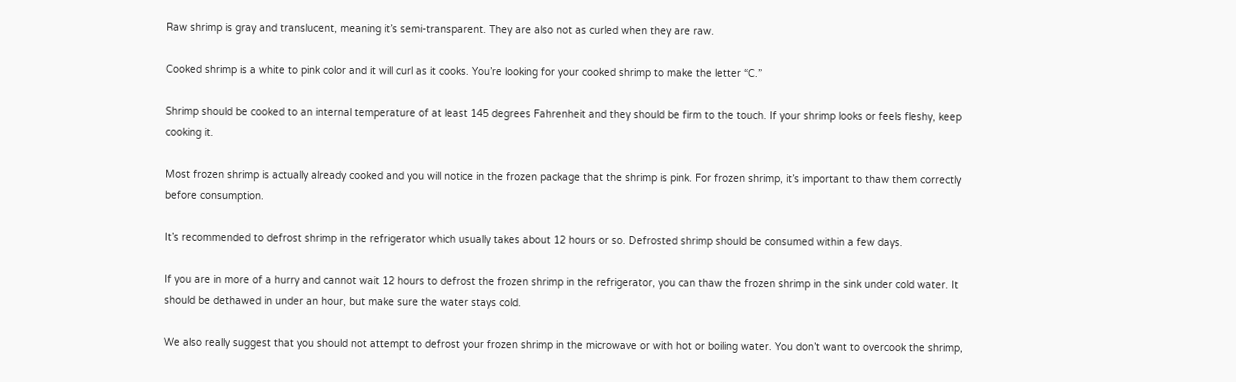Raw shrimp is gray and translucent, meaning it’s semi-transparent. They are also not as curled when they are raw.

Cooked shrimp is a white to pink color and it will curl as it cooks. You’re looking for your cooked shrimp to make the letter “C.”

Shrimp should be cooked to an internal temperature of at least 145 degrees Fahrenheit and they should be firm to the touch. If your shrimp looks or feels fleshy, keep cooking it.

Most frozen shrimp is actually already cooked and you will notice in the frozen package that the shrimp is pink. For frozen shrimp, it’s important to thaw them correctly before consumption.

It’s recommended to defrost shrimp in the refrigerator which usually takes about 12 hours or so. Defrosted shrimp should be consumed within a few days.

If you are in more of a hurry and cannot wait 12 hours to defrost the frozen shrimp in the refrigerator, you can thaw the frozen shrimp in the sink under cold water. It should be dethawed in under an hour, but make sure the water stays cold.

We also really suggest that you should not attempt to defrost your frozen shrimp in the microwave or with hot or boiling water. You don’t want to overcook the shrimp,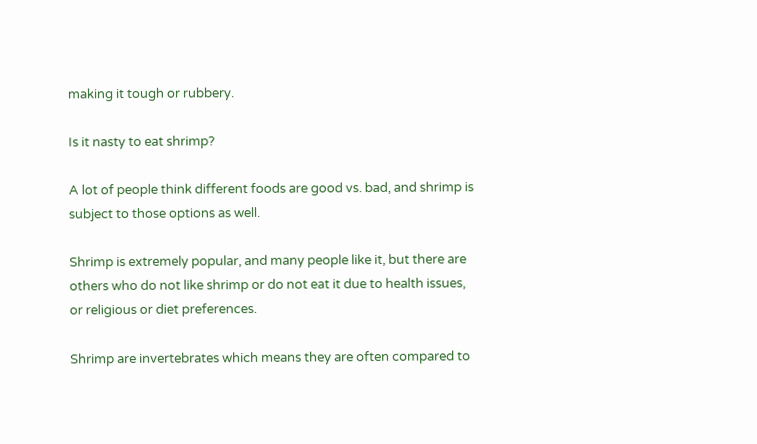making it tough or rubbery.

Is it nasty to eat shrimp?

A lot of people think different foods are good vs. bad, and shrimp is subject to those options as well.

Shrimp is extremely popular, and many people like it, but there are others who do not like shrimp or do not eat it due to health issues, or religious or diet preferences.

Shrimp are invertebrates which means they are often compared to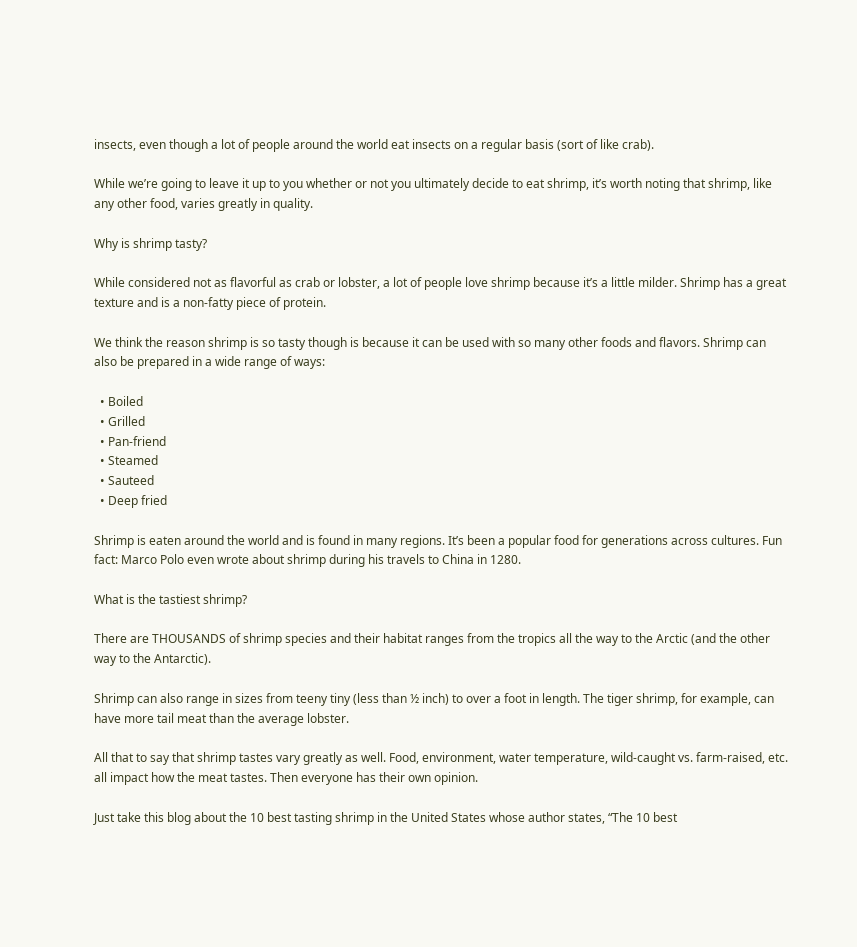insects, even though a lot of people around the world eat insects on a regular basis (sort of like crab).

While we’re going to leave it up to you whether or not you ultimately decide to eat shrimp, it’s worth noting that shrimp, like any other food, varies greatly in quality.

Why is shrimp tasty?

While considered not as flavorful as crab or lobster, a lot of people love shrimp because it’s a little milder. Shrimp has a great texture and is a non-fatty piece of protein.

We think the reason shrimp is so tasty though is because it can be used with so many other foods and flavors. Shrimp can also be prepared in a wide range of ways:

  • Boiled
  • Grilled
  • Pan-friend
  • Steamed
  • Sauteed
  • Deep fried

Shrimp is eaten around the world and is found in many regions. It’s been a popular food for generations across cultures. Fun fact: Marco Polo even wrote about shrimp during his travels to China in 1280.

What is the tastiest shrimp?

There are THOUSANDS of shrimp species and their habitat ranges from the tropics all the way to the Arctic (and the other way to the Antarctic).

Shrimp can also range in sizes from teeny tiny (less than ½ inch) to over a foot in length. The tiger shrimp, for example, can have more tail meat than the average lobster.

All that to say that shrimp tastes vary greatly as well. Food, environment, water temperature, wild-caught vs. farm-raised, etc. all impact how the meat tastes. Then everyone has their own opinion.

Just take this blog about the 10 best tasting shrimp in the United States whose author states, “The 10 best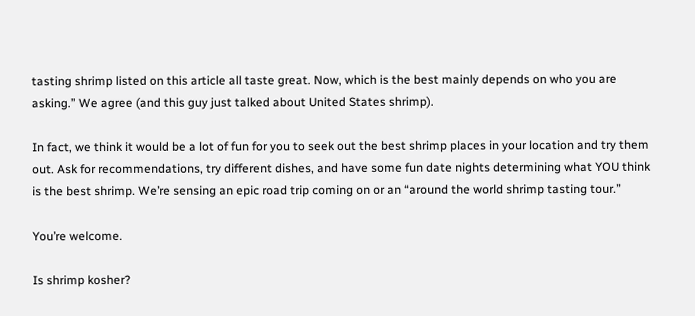tasting shrimp listed on this article all taste great. Now, which is the best mainly depends on who you are asking.” We agree (and this guy just talked about United States shrimp).

In fact, we think it would be a lot of fun for you to seek out the best shrimp places in your location and try them out. Ask for recommendations, try different dishes, and have some fun date nights determining what YOU think is the best shrimp. We’re sensing an epic road trip coming on or an “around the world shrimp tasting tour.”

You’re welcome.

Is shrimp kosher?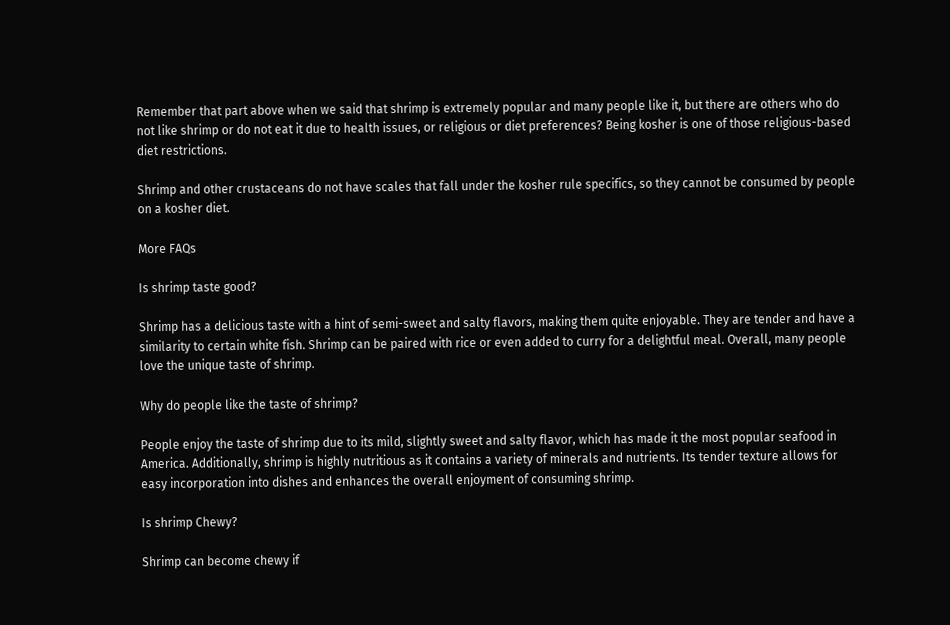Remember that part above when we said that shrimp is extremely popular and many people like it, but there are others who do not like shrimp or do not eat it due to health issues, or religious or diet preferences? Being kosher is one of those religious-based diet restrictions.

Shrimp and other crustaceans do not have scales that fall under the kosher rule specifics, so they cannot be consumed by people on a kosher diet.

More FAQs

Is shrimp taste good?

Shrimp has a delicious taste with a hint of semi-sweet and salty flavors, making them quite enjoyable. They are tender and have a similarity to certain white fish. Shrimp can be paired with rice or even added to curry for a delightful meal. Overall, many people love the unique taste of shrimp.

Why do people like the taste of shrimp?

People enjoy the taste of shrimp due to its mild, slightly sweet and salty flavor, which has made it the most popular seafood in America. Additionally, shrimp is highly nutritious as it contains a variety of minerals and nutrients. Its tender texture allows for easy incorporation into dishes and enhances the overall enjoyment of consuming shrimp.

Is shrimp Chewy?

Shrimp can become chewy if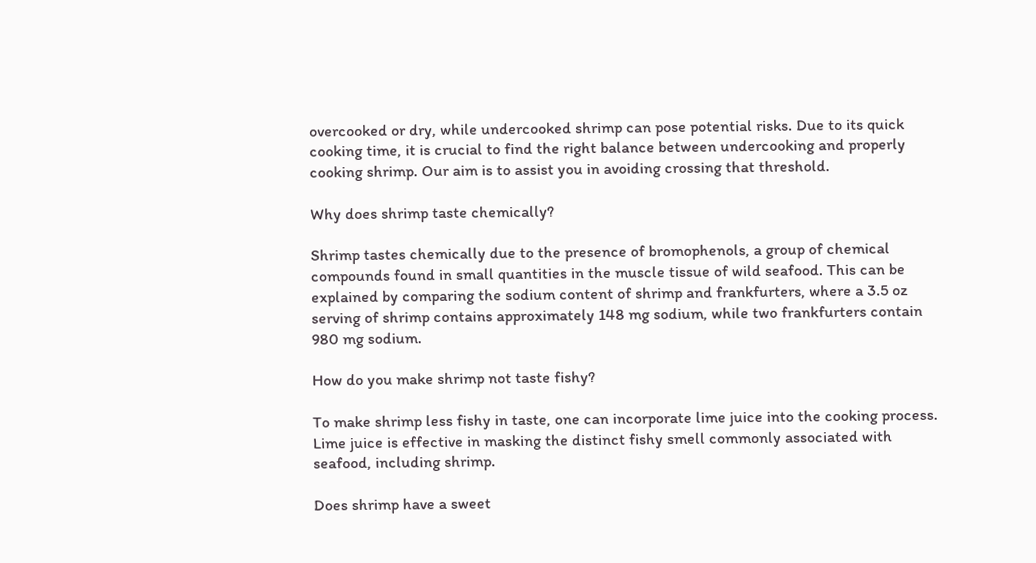overcooked or dry, while undercooked shrimp can pose potential risks. Due to its quick cooking time, it is crucial to find the right balance between undercooking and properly cooking shrimp. Our aim is to assist you in avoiding crossing that threshold.

Why does shrimp taste chemically?

Shrimp tastes chemically due to the presence of bromophenols, a group of chemical compounds found in small quantities in the muscle tissue of wild seafood. This can be explained by comparing the sodium content of shrimp and frankfurters, where a 3.5 oz serving of shrimp contains approximately 148 mg sodium, while two frankfurters contain 980 mg sodium.

How do you make shrimp not taste fishy?

To make shrimp less fishy in taste, one can incorporate lime juice into the cooking process. Lime juice is effective in masking the distinct fishy smell commonly associated with seafood, including shrimp.

Does shrimp have a sweet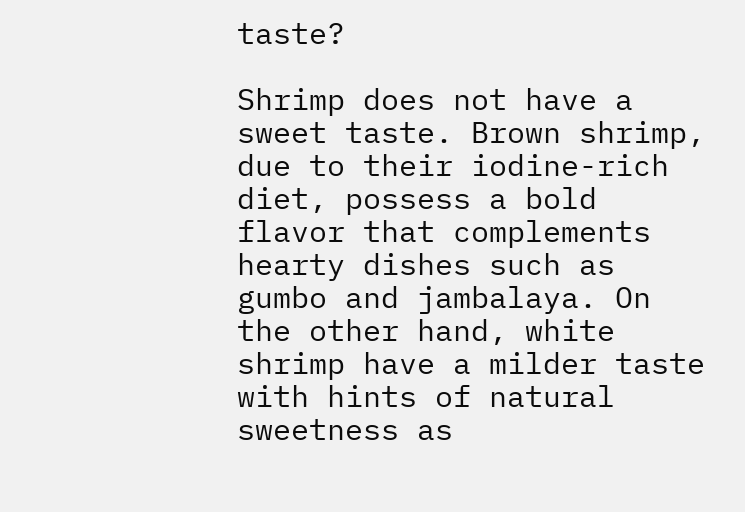taste?

Shrimp does not have a sweet taste. Brown shrimp, due to their iodine-rich diet, possess a bold flavor that complements hearty dishes such as gumbo and jambalaya. On the other hand, white shrimp have a milder taste with hints of natural sweetness as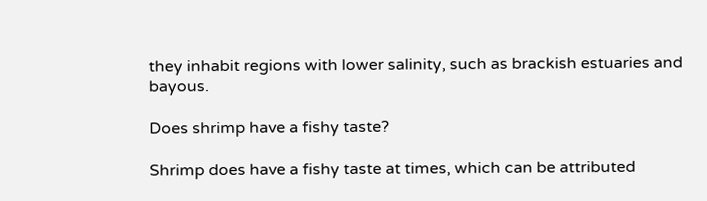they inhabit regions with lower salinity, such as brackish estuaries and bayous.

Does shrimp have a fishy taste?

Shrimp does have a fishy taste at times, which can be attributed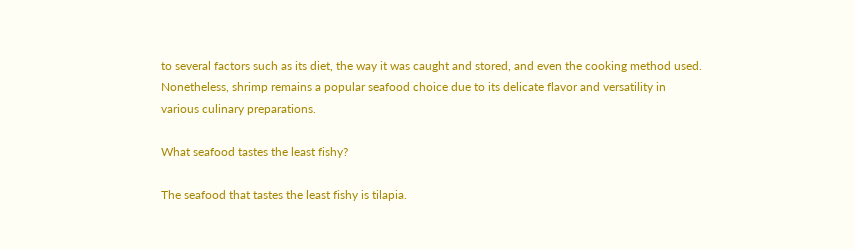to several factors such as its diet, the way it was caught and stored, and even the cooking method used. Nonetheless, shrimp remains a popular seafood choice due to its delicate flavor and versatility in various culinary preparations.

What seafood tastes the least fishy?

The seafood that tastes the least fishy is tilapia.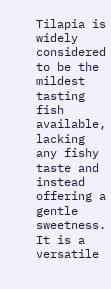Tilapia is widely considered to be the mildest tasting fish available, lacking any fishy taste and instead offering a gentle sweetness. It is a versatile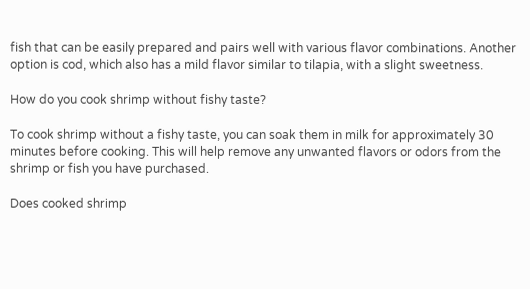fish that can be easily prepared and pairs well with various flavor combinations. Another option is cod, which also has a mild flavor similar to tilapia, with a slight sweetness.

How do you cook shrimp without fishy taste?

To cook shrimp without a fishy taste, you can soak them in milk for approximately 30 minutes before cooking. This will help remove any unwanted flavors or odors from the shrimp or fish you have purchased.

Does cooked shrimp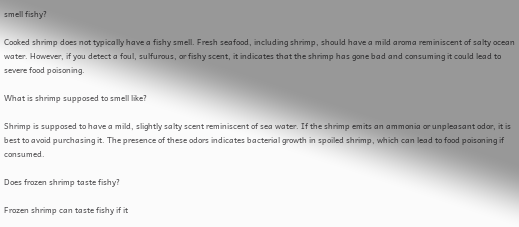smell fishy?

Cooked shrimp does not typically have a fishy smell. Fresh seafood, including shrimp, should have a mild aroma reminiscent of salty ocean water. However, if you detect a foul, sulfurous, or fishy scent, it indicates that the shrimp has gone bad and consuming it could lead to severe food poisoning.

What is shrimp supposed to smell like?

Shrimp is supposed to have a mild, slightly salty scent reminiscent of sea water. If the shrimp emits an ammonia or unpleasant odor, it is best to avoid purchasing it. The presence of these odors indicates bacterial growth in spoiled shrimp, which can lead to food poisoning if consumed.

Does frozen shrimp taste fishy?

Frozen shrimp can taste fishy if it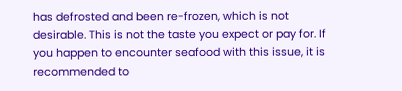has defrosted and been re-frozen, which is not desirable. This is not the taste you expect or pay for. If you happen to encounter seafood with this issue, it is recommended to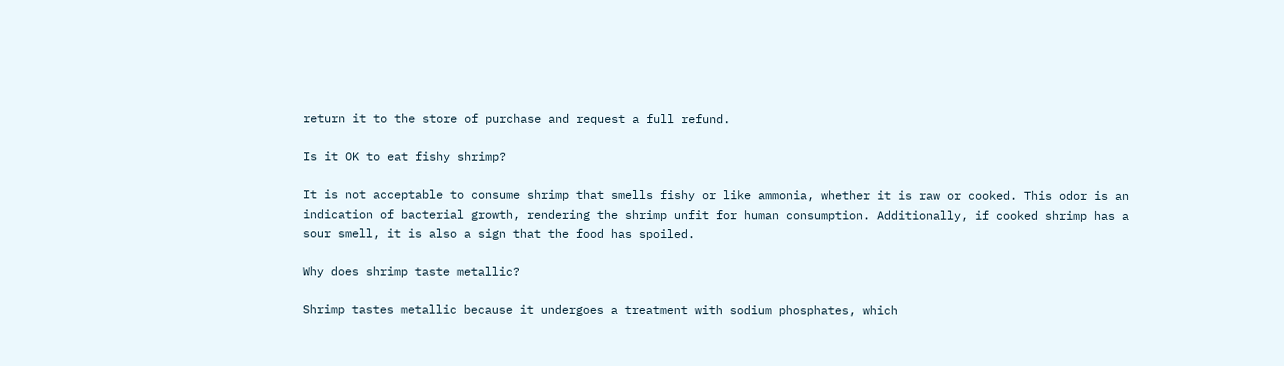return it to the store of purchase and request a full refund.

Is it OK to eat fishy shrimp?

It is not acceptable to consume shrimp that smells fishy or like ammonia, whether it is raw or cooked. This odor is an indication of bacterial growth, rendering the shrimp unfit for human consumption. Additionally, if cooked shrimp has a sour smell, it is also a sign that the food has spoiled.

Why does shrimp taste metallic?

Shrimp tastes metallic because it undergoes a treatment with sodium phosphates, which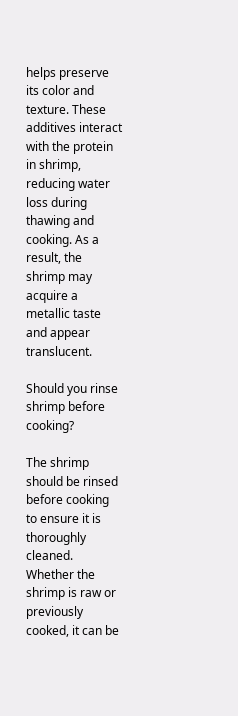helps preserve its color and texture. These additives interact with the protein in shrimp, reducing water loss during thawing and cooking. As a result, the shrimp may acquire a metallic taste and appear translucent.

Should you rinse shrimp before cooking?

The shrimp should be rinsed before cooking to ensure it is thoroughly cleaned. Whether the shrimp is raw or previously cooked, it can be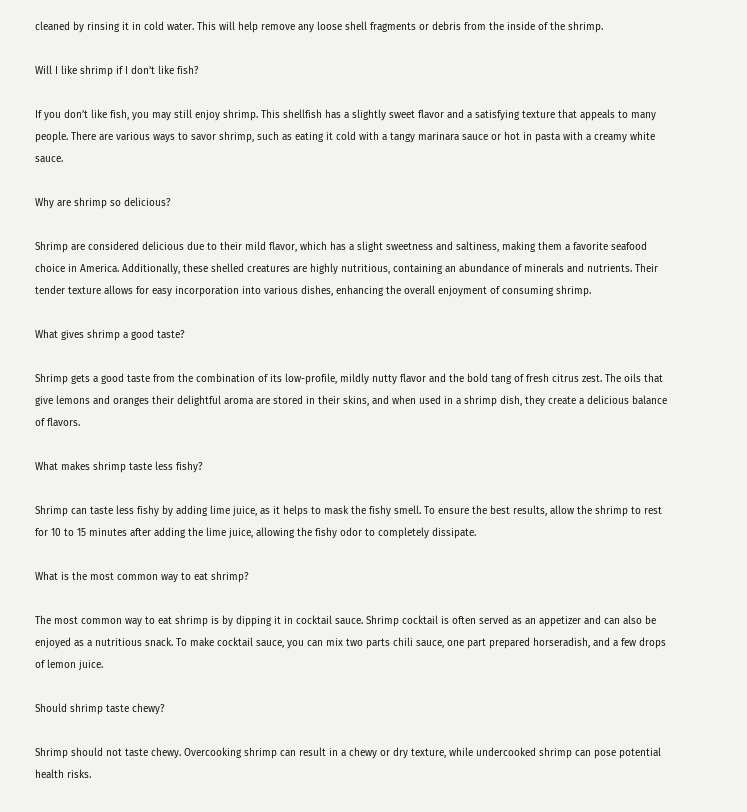cleaned by rinsing it in cold water. This will help remove any loose shell fragments or debris from the inside of the shrimp.

Will I like shrimp if I don’t like fish?

If you don’t like fish, you may still enjoy shrimp. This shellfish has a slightly sweet flavor and a satisfying texture that appeals to many people. There are various ways to savor shrimp, such as eating it cold with a tangy marinara sauce or hot in pasta with a creamy white sauce.

Why are shrimp so delicious?

Shrimp are considered delicious due to their mild flavor, which has a slight sweetness and saltiness, making them a favorite seafood choice in America. Additionally, these shelled creatures are highly nutritious, containing an abundance of minerals and nutrients. Their tender texture allows for easy incorporation into various dishes, enhancing the overall enjoyment of consuming shrimp.

What gives shrimp a good taste?

Shrimp gets a good taste from the combination of its low-profile, mildly nutty flavor and the bold tang of fresh citrus zest. The oils that give lemons and oranges their delightful aroma are stored in their skins, and when used in a shrimp dish, they create a delicious balance of flavors.

What makes shrimp taste less fishy?

Shrimp can taste less fishy by adding lime juice, as it helps to mask the fishy smell. To ensure the best results, allow the shrimp to rest for 10 to 15 minutes after adding the lime juice, allowing the fishy odor to completely dissipate.

What is the most common way to eat shrimp?

The most common way to eat shrimp is by dipping it in cocktail sauce. Shrimp cocktail is often served as an appetizer and can also be enjoyed as a nutritious snack. To make cocktail sauce, you can mix two parts chili sauce, one part prepared horseradish, and a few drops of lemon juice.

Should shrimp taste chewy?

Shrimp should not taste chewy. Overcooking shrimp can result in a chewy or dry texture, while undercooked shrimp can pose potential health risks.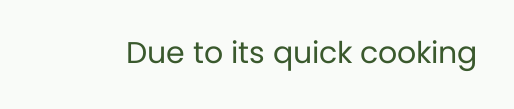Due to its quick cooking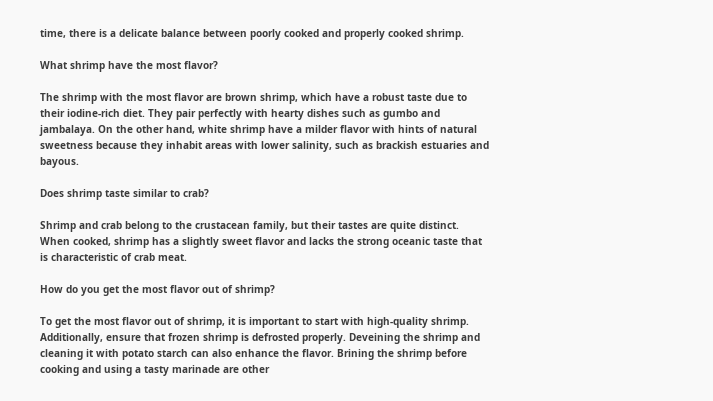time, there is a delicate balance between poorly cooked and properly cooked shrimp.

What shrimp have the most flavor?

The shrimp with the most flavor are brown shrimp, which have a robust taste due to their iodine-rich diet. They pair perfectly with hearty dishes such as gumbo and jambalaya. On the other hand, white shrimp have a milder flavor with hints of natural sweetness because they inhabit areas with lower salinity, such as brackish estuaries and bayous.

Does shrimp taste similar to crab?

Shrimp and crab belong to the crustacean family, but their tastes are quite distinct. When cooked, shrimp has a slightly sweet flavor and lacks the strong oceanic taste that is characteristic of crab meat.

How do you get the most flavor out of shrimp?

To get the most flavor out of shrimp, it is important to start with high-quality shrimp. Additionally, ensure that frozen shrimp is defrosted properly. Deveining the shrimp and cleaning it with potato starch can also enhance the flavor. Brining the shrimp before cooking and using a tasty marinade are other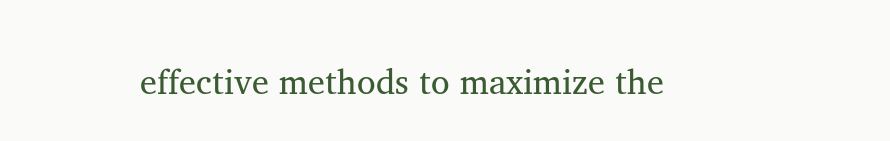effective methods to maximize the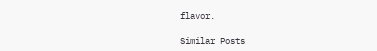flavor.

Similar Posts